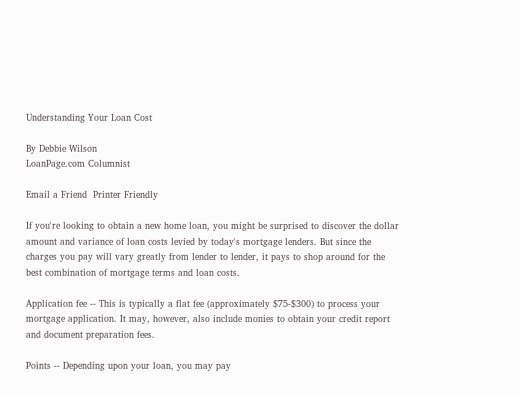Understanding Your Loan Cost

By Debbie Wilson
LoanPage.com Columnist

Email a Friend  Printer Friendly

If you're looking to obtain a new home loan, you might be surprised to discover the dollar amount and variance of loan costs levied by today's mortgage lenders. But since the charges you pay will vary greatly from lender to lender, it pays to shop around for the best combination of mortgage terms and loan costs.

Application fee -- This is typically a flat fee (approximately $75-$300) to process your mortgage application. It may, however, also include monies to obtain your credit report and document preparation fees.

Points -- Depending upon your loan, you may pay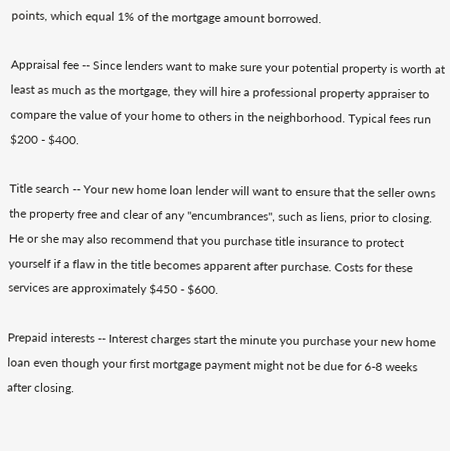points, which equal 1% of the mortgage amount borrowed.

Appraisal fee -- Since lenders want to make sure your potential property is worth at least as much as the mortgage, they will hire a professional property appraiser to compare the value of your home to others in the neighborhood. Typical fees run $200 - $400.

Title search -- Your new home loan lender will want to ensure that the seller owns the property free and clear of any "encumbrances", such as liens, prior to closing. He or she may also recommend that you purchase title insurance to protect yourself if a flaw in the title becomes apparent after purchase. Costs for these services are approximately $450 - $600.

Prepaid interests -- Interest charges start the minute you purchase your new home loan even though your first mortgage payment might not be due for 6-8 weeks after closing.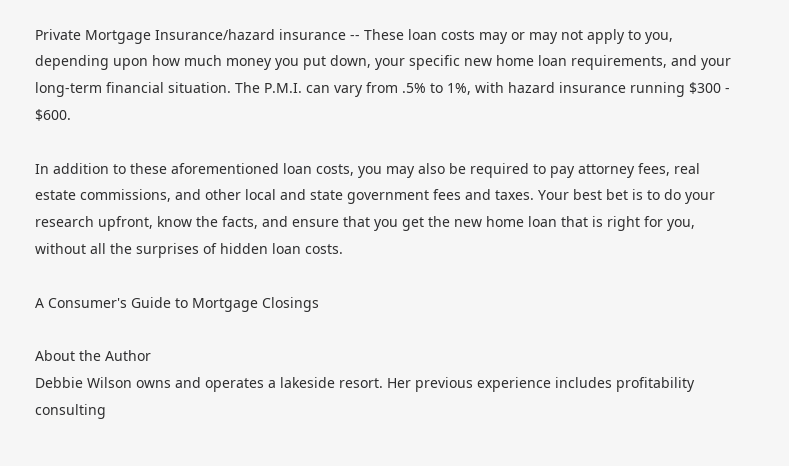Private Mortgage Insurance/hazard insurance -- These loan costs may or may not apply to you, depending upon how much money you put down, your specific new home loan requirements, and your long-term financial situation. The P.M.I. can vary from .5% to 1%, with hazard insurance running $300 - $600.

In addition to these aforementioned loan costs, you may also be required to pay attorney fees, real estate commissions, and other local and state government fees and taxes. Your best bet is to do your research upfront, know the facts, and ensure that you get the new home loan that is right for you, without all the surprises of hidden loan costs.

A Consumer's Guide to Mortgage Closings

About the Author
Debbie Wilson owns and operates a lakeside resort. Her previous experience includes profitability consulting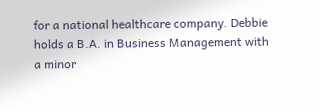for a national healthcare company. Debbie holds a B.A. in Business Management with a minor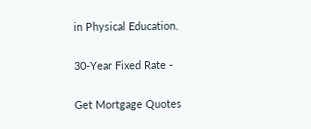in Physical Education.

30-Year Fixed Rate -

Get Mortgage Quotes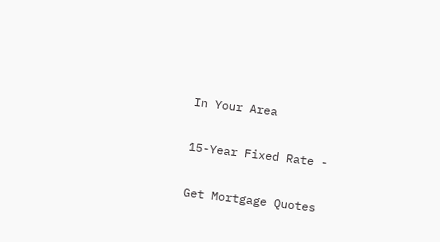In Your Area

15-Year Fixed Rate -

Get Mortgage Quotes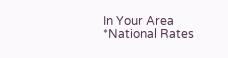In Your Area
*National Rates